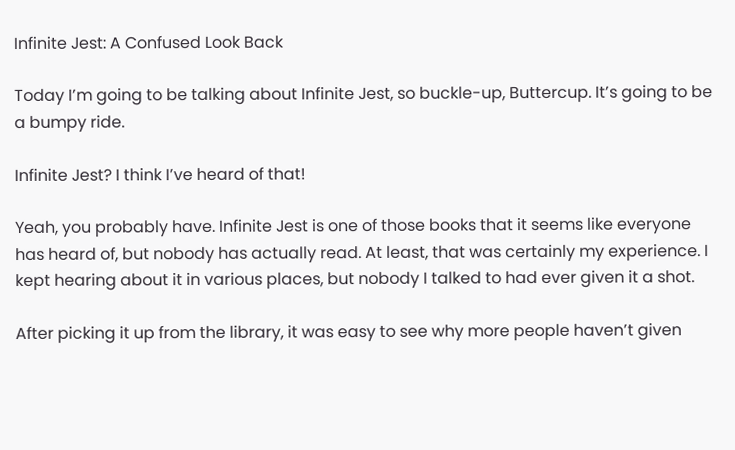Infinite Jest: A Confused Look Back

Today I’m going to be talking about Infinite Jest, so buckle-up, Buttercup. It’s going to be a bumpy ride.

Infinite Jest? I think I’ve heard of that!

Yeah, you probably have. Infinite Jest is one of those books that it seems like everyone has heard of, but nobody has actually read. At least, that was certainly my experience. I kept hearing about it in various places, but nobody I talked to had ever given it a shot.

After picking it up from the library, it was easy to see why more people haven’t given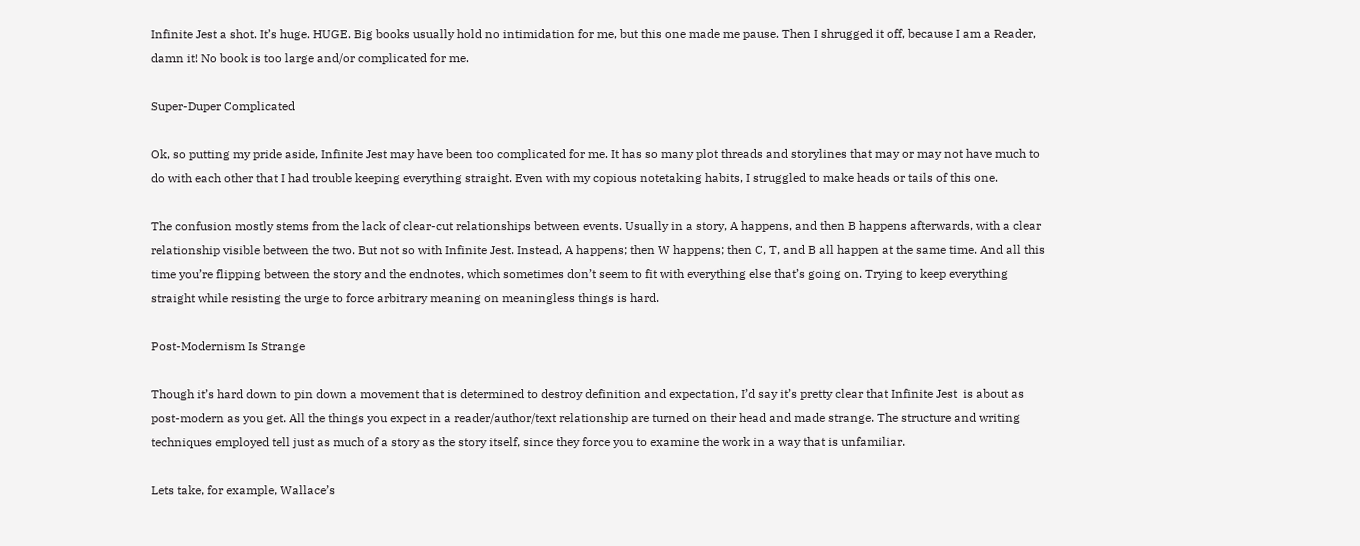Infinite Jest a shot. It’s huge. HUGE. Big books usually hold no intimidation for me, but this one made me pause. Then I shrugged it off, because I am a Reader, damn it! No book is too large and/or complicated for me.

Super-Duper Complicated

Ok, so putting my pride aside, Infinite Jest may have been too complicated for me. It has so many plot threads and storylines that may or may not have much to do with each other that I had trouble keeping everything straight. Even with my copious notetaking habits, I struggled to make heads or tails of this one.

The confusion mostly stems from the lack of clear-cut relationships between events. Usually in a story, A happens, and then B happens afterwards, with a clear relationship visible between the two. But not so with Infinite Jest. Instead, A happens; then W happens; then C, T, and B all happen at the same time. And all this time you’re flipping between the story and the endnotes, which sometimes don’t seem to fit with everything else that’s going on. Trying to keep everything straight while resisting the urge to force arbitrary meaning on meaningless things is hard.

Post-Modernism Is Strange

Though it’s hard down to pin down a movement that is determined to destroy definition and expectation, I’d say it’s pretty clear that Infinite Jest  is about as post-modern as you get. All the things you expect in a reader/author/text relationship are turned on their head and made strange. The structure and writing techniques employed tell just as much of a story as the story itself, since they force you to examine the work in a way that is unfamiliar.

Lets take, for example, Wallace’s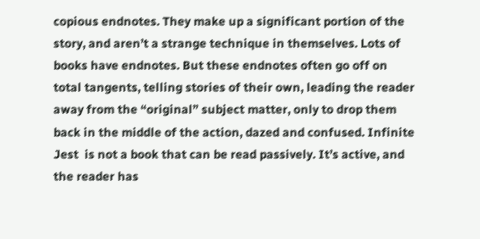copious endnotes. They make up a significant portion of the story, and aren’t a strange technique in themselves. Lots of books have endnotes. But these endnotes often go off on total tangents, telling stories of their own, leading the reader away from the “original” subject matter, only to drop them back in the middle of the action, dazed and confused. Infinite Jest  is not a book that can be read passively. It’s active, and the reader has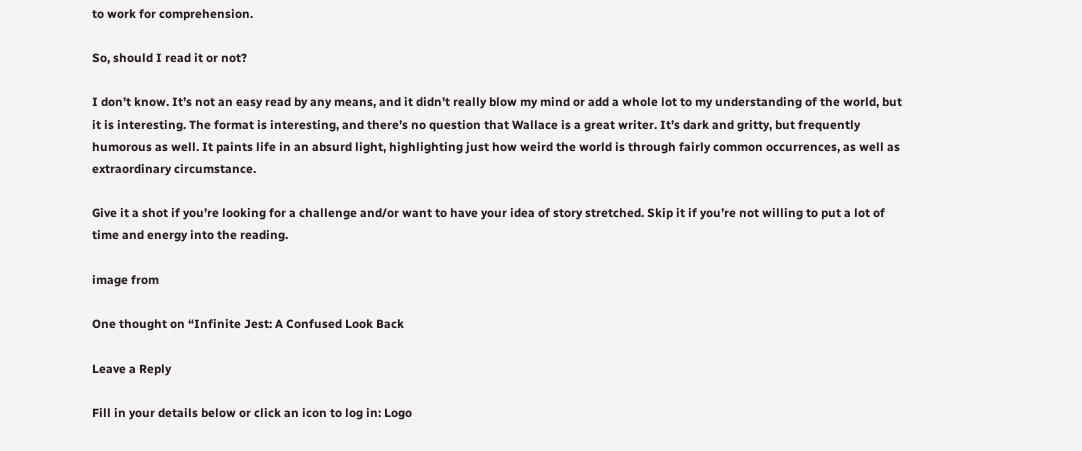to work for comprehension.

So, should I read it or not?

I don’t know. It’s not an easy read by any means, and it didn’t really blow my mind or add a whole lot to my understanding of the world, but it is interesting. The format is interesting, and there’s no question that Wallace is a great writer. It’s dark and gritty, but frequently humorous as well. It paints life in an absurd light, highlighting just how weird the world is through fairly common occurrences, as well as extraordinary circumstance.

Give it a shot if you’re looking for a challenge and/or want to have your idea of story stretched. Skip it if you’re not willing to put a lot of time and energy into the reading.

image from

One thought on “Infinite Jest: A Confused Look Back

Leave a Reply

Fill in your details below or click an icon to log in: Logo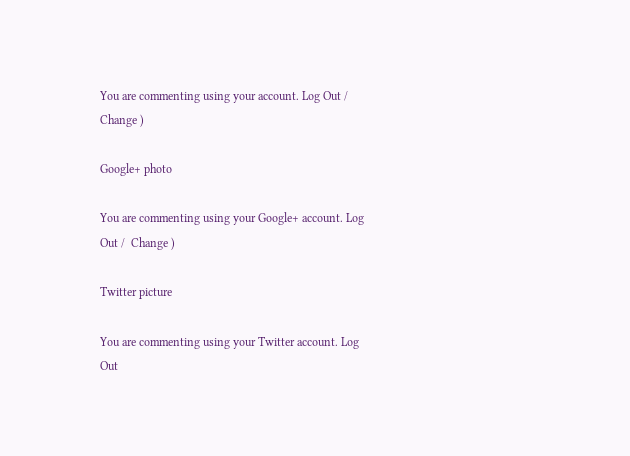You are commenting using your account. Log Out /  Change )

Google+ photo

You are commenting using your Google+ account. Log Out /  Change )

Twitter picture

You are commenting using your Twitter account. Log Out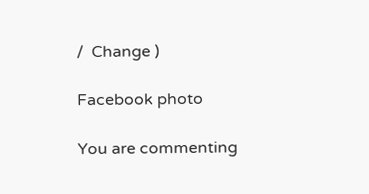/  Change )

Facebook photo

You are commenting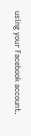using your Facebook account.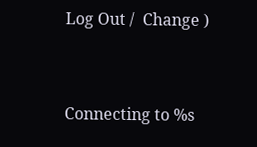Log Out /  Change )


Connecting to %s